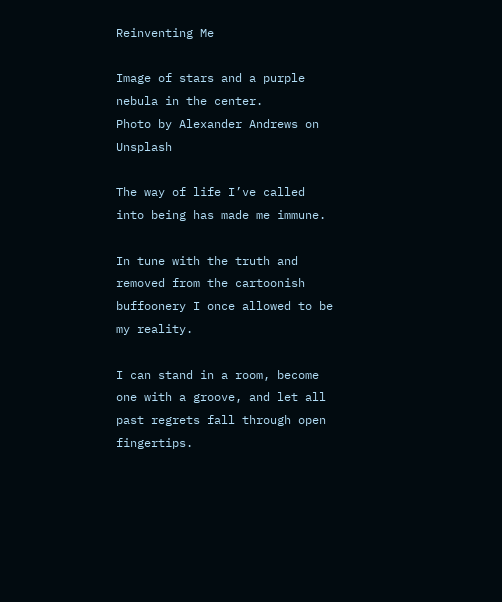Reinventing Me

Image of stars and a purple nebula in the center.
Photo by Alexander Andrews on Unsplash

The way of life I’ve called into being has made me immune.

In tune with the truth and removed from the cartoonish buffoonery I once allowed to be my reality.

I can stand in a room, become one with a groove, and let all past regrets fall through open fingertips.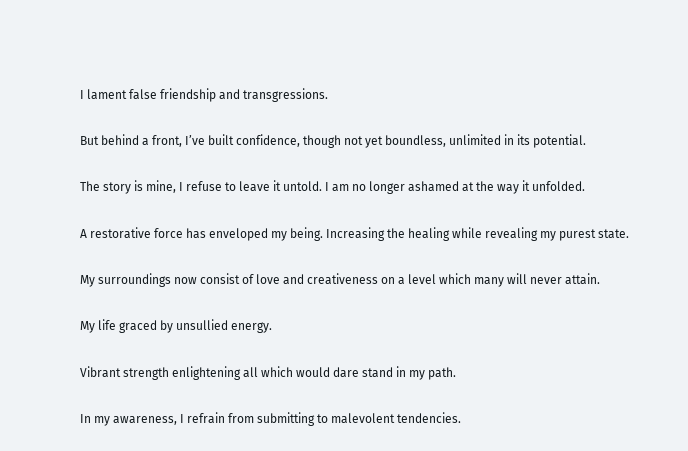I lament false friendship and transgressions.

But behind a front, I’ve built confidence, though not yet boundless, unlimited in its potential.

The story is mine, I refuse to leave it untold. I am no longer ashamed at the way it unfolded.

A restorative force has enveloped my being. Increasing the healing while revealing my purest state.

My surroundings now consist of love and creativeness on a level which many will never attain.

My life graced by unsullied energy.

Vibrant strength enlightening all which would dare stand in my path.

In my awareness, I refrain from submitting to malevolent tendencies.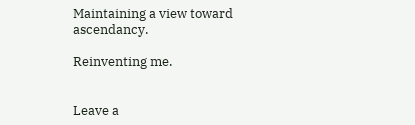Maintaining a view toward ascendancy.

Reinventing me.


Leave a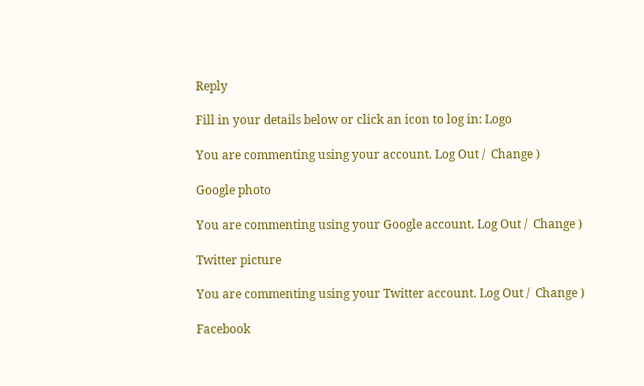Reply

Fill in your details below or click an icon to log in: Logo

You are commenting using your account. Log Out /  Change )

Google photo

You are commenting using your Google account. Log Out /  Change )

Twitter picture

You are commenting using your Twitter account. Log Out /  Change )

Facebook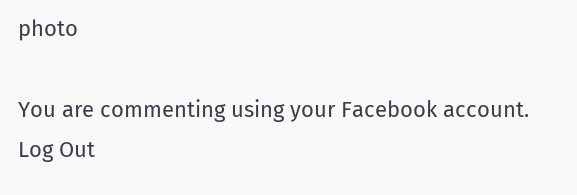photo

You are commenting using your Facebook account. Log Out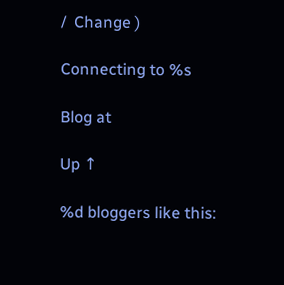/  Change )

Connecting to %s

Blog at

Up ↑

%d bloggers like this: